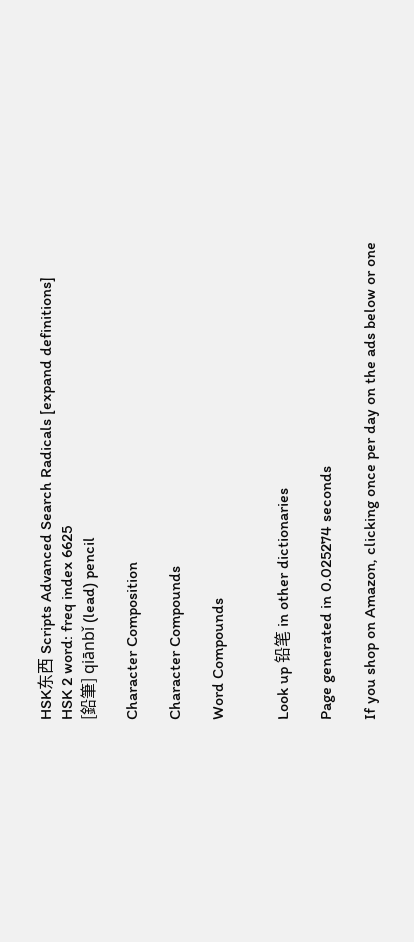HSK东西 Scripts Advanced Search Radicals [expand definitions]
HSK 2 word: freq index 6625
[鉛筆] qiānbǐ (lead) pencil

Character Composition

Character Compounds

Word Compounds


Look up 铅笔 in other dictionaries

Page generated in 0.025274 seconds

If you shop on Amazon, clicking once per day on the ads below or one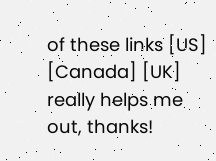of these links [US] [Canada] [UK] really helps me out, thanks!